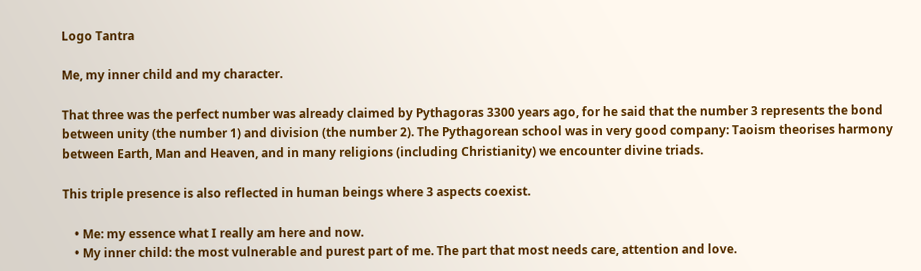Logo Tantra

Me, my inner child and my character.

That three was the perfect number was already claimed by Pythagoras 3300 years ago, for he said that the number 3 represents the bond between unity (the number 1) and division (the number 2). The Pythagorean school was in very good company: Taoism theorises harmony between Earth, Man and Heaven, and in many religions (including Christianity) we encounter divine triads.

This triple presence is also reflected in human beings where 3 aspects coexist.

    • Me: my essence what I really am here and now.
    • My inner child: the most vulnerable and purest part of me. The part that most needs care, attention and love.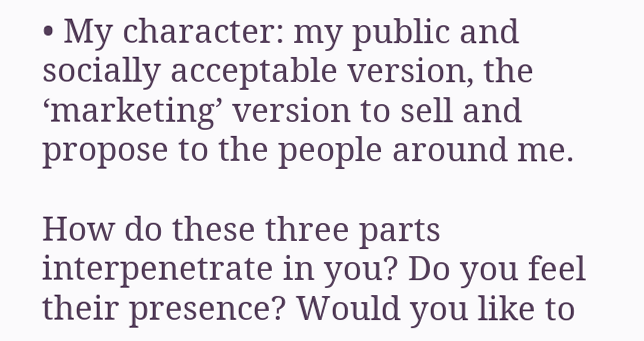• My character: my public and socially acceptable version, the ‘marketing’ version to sell and propose to the people around me.

How do these three parts interpenetrate in you? Do you feel their presence? Would you like to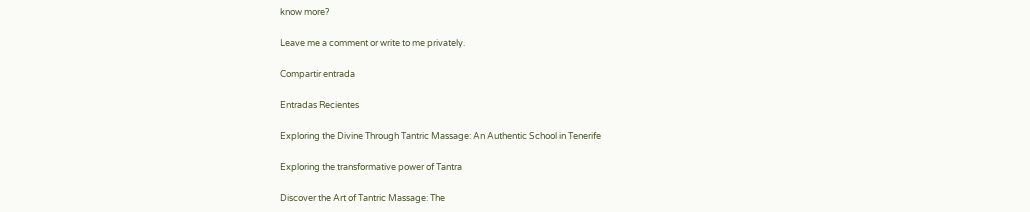know more?

Leave me a comment or write to me privately.

Compartir entrada

Entradas Recientes

Exploring the Divine Through Tantric Massage: An Authentic School in Tenerife

Exploring the transformative power of Tantra

Discover the Art of Tantric Massage: The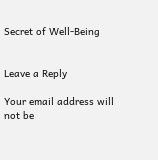Secret of Well-Being


Leave a Reply

Your email address will not be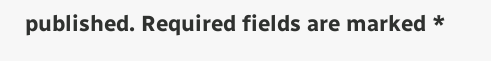published. Required fields are marked *